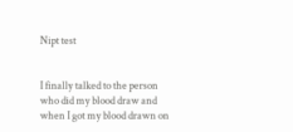Nipt test


I finally talked to the person who did my blood draw and when I got my blood drawn on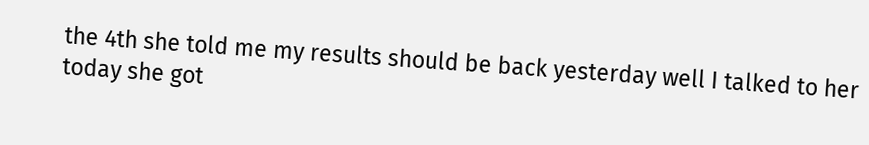the 4th she told me my results should be back yesterday well I talked to her today she got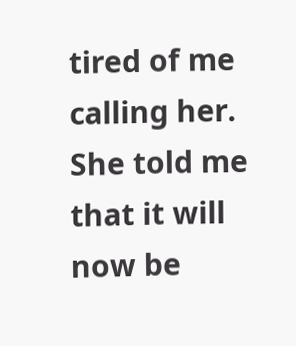tired of me calling her. She told me that it will now be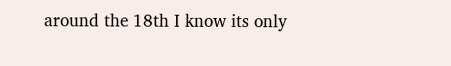around the 18th I know its only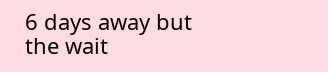6 days away but the wait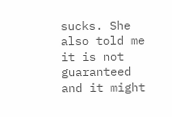sucks. She also told me it is not guaranteed and it might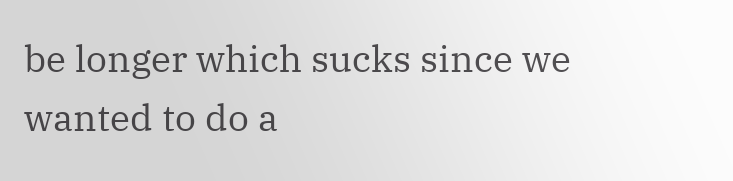be longer which sucks since we wanted to do a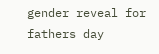gender reveal for fathers day